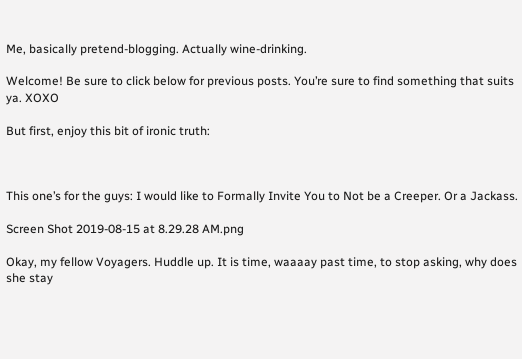Me, basically pretend-blogging. Actually wine-drinking.

Welcome! Be sure to click below for previous posts. You’re sure to find something that suits ya. XOXO

But first, enjoy this bit of ironic truth:



This one’s for the guys: I would like to Formally Invite You to Not be a Creeper. Or a Jackass.

Screen Shot 2019-08-15 at 8.29.28 AM.png

Okay, my fellow Voyagers. Huddle up. It is time, waaaay past time, to stop asking, why does she stay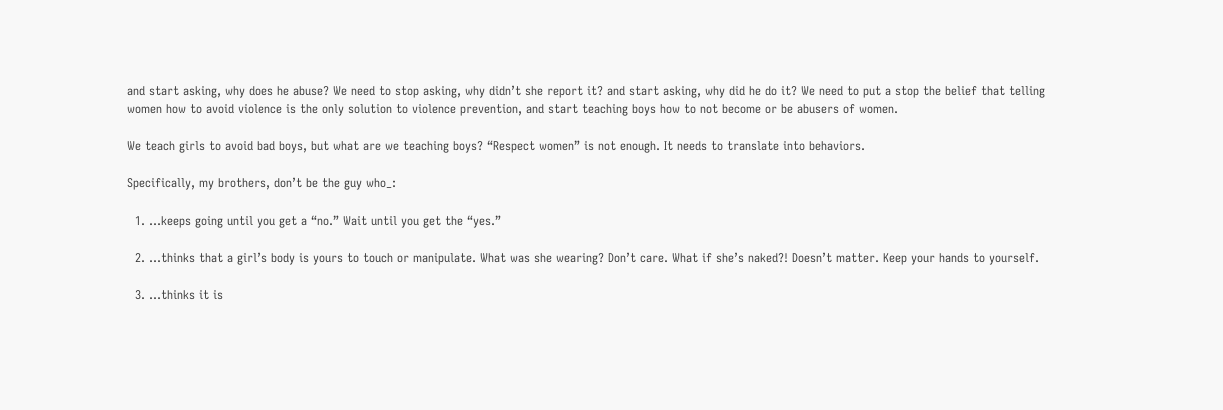and start asking, why does he abuse? We need to stop asking, why didn’t she report it? and start asking, why did he do it? We need to put a stop the belief that telling women how to avoid violence is the only solution to violence prevention, and start teaching boys how to not become or be abusers of women.

We teach girls to avoid bad boys, but what are we teaching boys? “Respect women” is not enough. It needs to translate into behaviors.

Specifically, my brothers, don’t be the guy who_:

  1. …keeps going until you get a “no.” Wait until you get the “yes.”

  2. …thinks that a girl’s body is yours to touch or manipulate. What was she wearing? Don’t care. What if she’s naked?! Doesn’t matter. Keep your hands to yourself.

  3. …thinks it is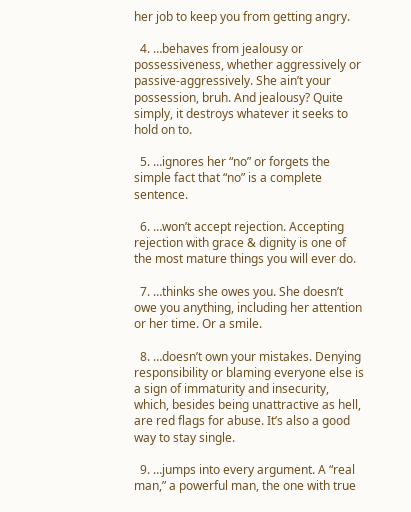her job to keep you from getting angry.

  4. …behaves from jealousy or possessiveness, whether aggressively or passive-aggressively. She ain’t your possession, bruh. And jealousy? Quite simply, it destroys whatever it seeks to hold on to.

  5. …ignores her “no” or forgets the simple fact that “no” is a complete sentence.

  6. …won’t accept rejection. Accepting rejection with grace & dignity is one of the most mature things you will ever do.

  7. …thinks she owes you. She doesn’t owe you anything, including her attention or her time. Or a smile.

  8. …doesn’t own your mistakes. Denying responsibility or blaming everyone else is a sign of immaturity and insecurity, which, besides being unattractive as hell, are red flags for abuse. It’s also a good way to stay single.

  9. …jumps into every argument. A “real man,” a powerful man, the one with true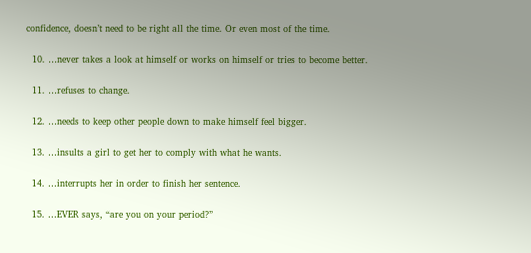confidence, doesn’t need to be right all the time. Or even most of the time.

  10. …never takes a look at himself or works on himself or tries to become better.

  11. …refuses to change.

  12. …needs to keep other people down to make himself feel bigger.

  13. …insults a girl to get her to comply with what he wants.

  14. …interrupts her in order to finish her sentence.

  15. …EVER says, “are you on your period?”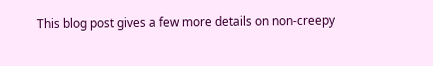This blog post gives a few more details on non-creepy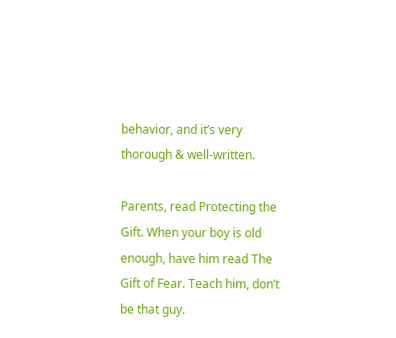behavior, and it’s very thorough & well-written.

Parents, read Protecting the Gift. When your boy is old enough, have him read The Gift of Fear. Teach him, don’t be that guy.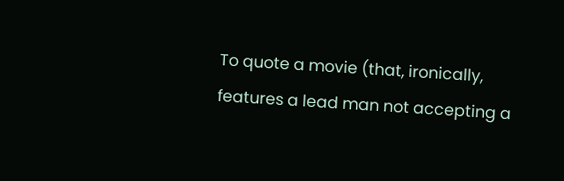To quote a movie (that, ironically, features a lead man not accepting a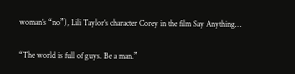woman’s “no”), Lili Taylor’s character Corey in the film Say Anything…

“The world is full of guys. Be a man.”